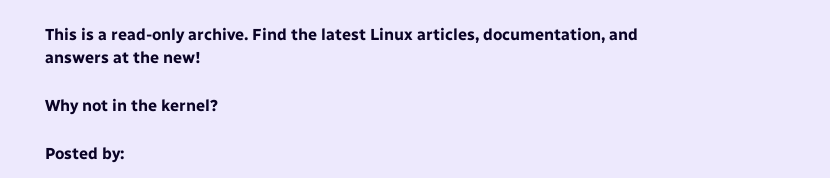This is a read-only archive. Find the latest Linux articles, documentation, and answers at the new!

Why not in the kernel?

Posted by: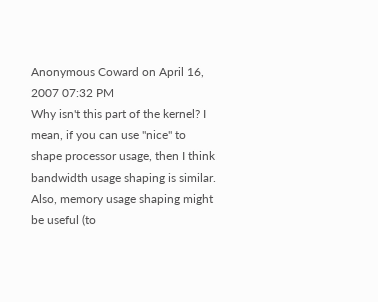Anonymous Coward on April 16, 2007 07:32 PM
Why isn't this part of the kernel? I mean, if you can use "nice" to shape processor usage, then I think bandwidth usage shaping is similar. Also, memory usage shaping might be useful (to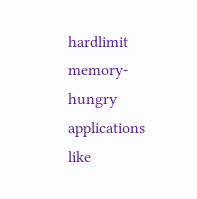hardlimit memory-hungry applications like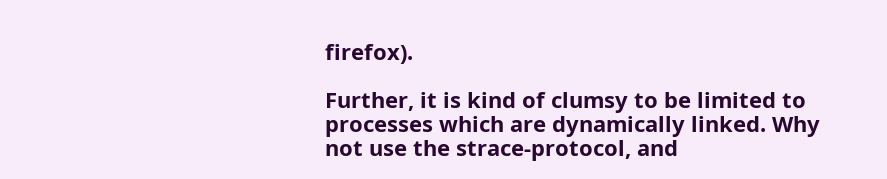firefox).

Further, it is kind of clumsy to be limited to processes which are dynamically linked. Why not use the strace-protocol, and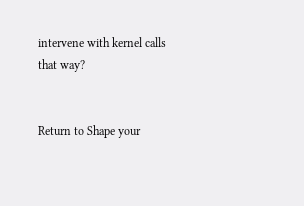intervene with kernel calls that way?


Return to Shape your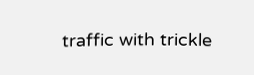traffic with trickle